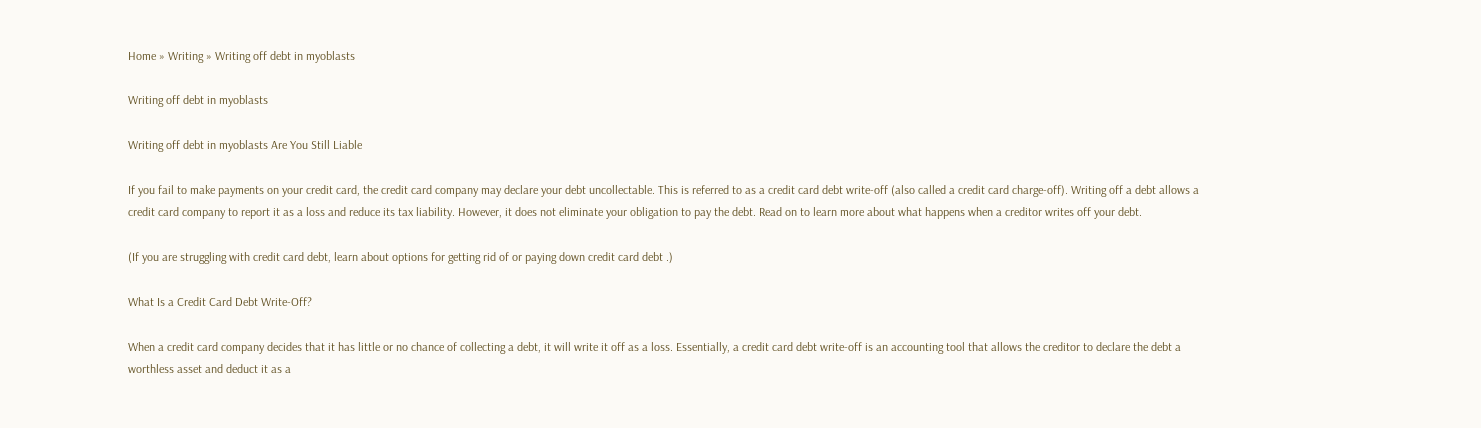Home » Writing » Writing off debt in myoblasts

Writing off debt in myoblasts

Writing off debt in myoblasts Are You Still Liable

If you fail to make payments on your credit card, the credit card company may declare your debt uncollectable. This is referred to as a credit card debt write-off (also called a credit card charge-off). Writing off a debt allows a credit card company to report it as a loss and reduce its tax liability. However, it does not eliminate your obligation to pay the debt. Read on to learn more about what happens when a creditor writes off your debt.

(If you are struggling with credit card debt, learn about options for getting rid of or paying down credit card debt .)

What Is a Credit Card Debt Write-Off?

When a credit card company decides that it has little or no chance of collecting a debt, it will write it off as a loss. Essentially, a credit card debt write-off is an accounting tool that allows the creditor to declare the debt a worthless asset and deduct it as a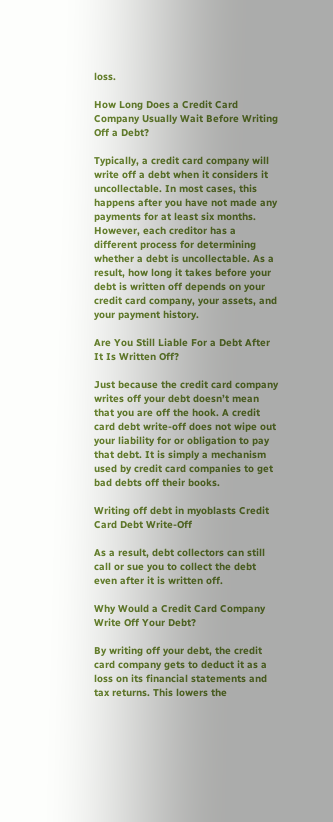loss.

How Long Does a Credit Card Company Usually Wait Before Writing Off a Debt?

Typically, a credit card company will write off a debt when it considers it uncollectable. In most cases, this happens after you have not made any payments for at least six months. However, each creditor has a different process for determining whether a debt is uncollectable. As a result, how long it takes before your debt is written off depends on your credit card company, your assets, and your payment history.

Are You Still Liable For a Debt After It Is Written Off?

Just because the credit card company writes off your debt doesn’t mean that you are off the hook. A credit card debt write-off does not wipe out your liability for or obligation to pay that debt. It is simply a mechanism used by credit card companies to get bad debts off their books.

Writing off debt in myoblasts Credit Card Debt Write-Off

As a result, debt collectors can still call or sue you to collect the debt even after it is written off.

Why Would a Credit Card Company Write Off Your Debt?

By writing off your debt, the credit card company gets to deduct it as a loss on its financial statements and tax returns. This lowers the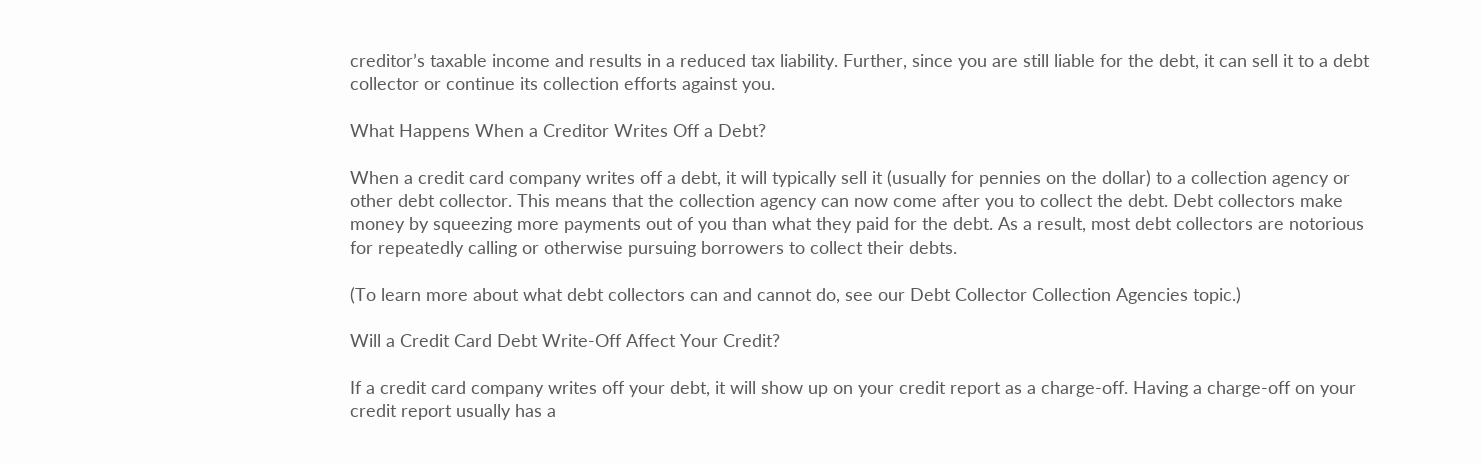creditor’s taxable income and results in a reduced tax liability. Further, since you are still liable for the debt, it can sell it to a debt collector or continue its collection efforts against you.

What Happens When a Creditor Writes Off a Debt?

When a credit card company writes off a debt, it will typically sell it (usually for pennies on the dollar) to a collection agency or other debt collector. This means that the collection agency can now come after you to collect the debt. Debt collectors make money by squeezing more payments out of you than what they paid for the debt. As a result, most debt collectors are notorious for repeatedly calling or otherwise pursuing borrowers to collect their debts.

(To learn more about what debt collectors can and cannot do, see our Debt Collector Collection Agencies topic.)

Will a Credit Card Debt Write-Off Affect Your Credit?

If a credit card company writes off your debt, it will show up on your credit report as a charge-off. Having a charge-off on your credit report usually has a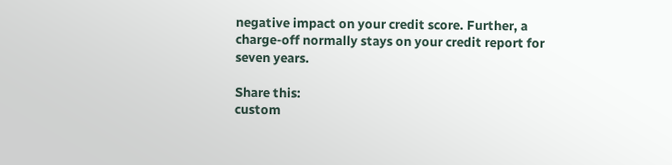negative impact on your credit score. Further, a charge-off normally stays on your credit report for seven years.

Share this:
custom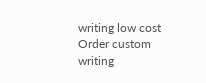writing low cost
Order custom writing